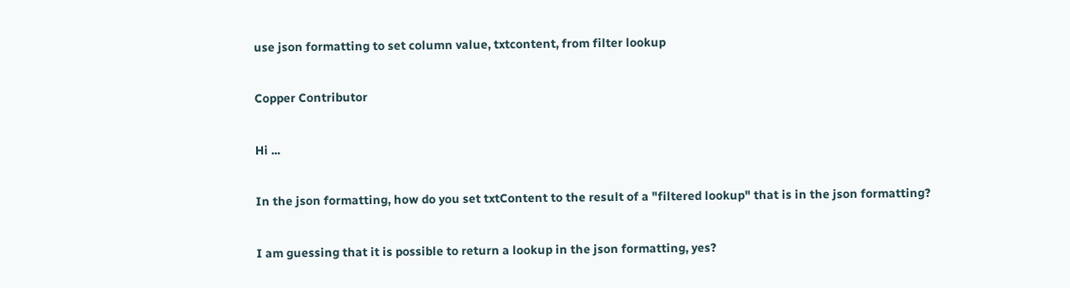use json formatting to set column value, txtcontent, from filter lookup

Copper Contributor

Hi ...

In the json formatting, how do you set txtContent to the result of a "filtered lookup" that is in the json formatting?

I am guessing that it is possible to return a lookup in the json formatting, yes?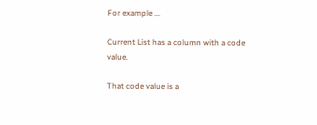For example ...

Current List has a column with a code value.

That code value is a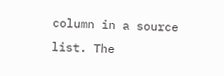column in a source list. The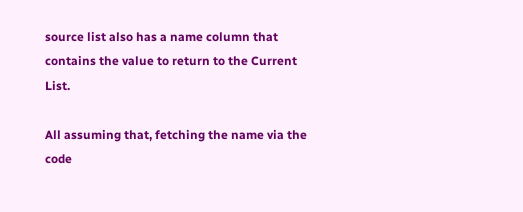source list also has a name column that contains the value to return to the Current List.

All assuming that, fetching the name via the code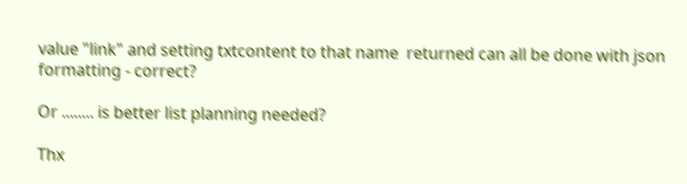value "link" and setting txtcontent to that name  returned can all be done with json formatting - correct?

Or ........ is better list planning needed?

Thx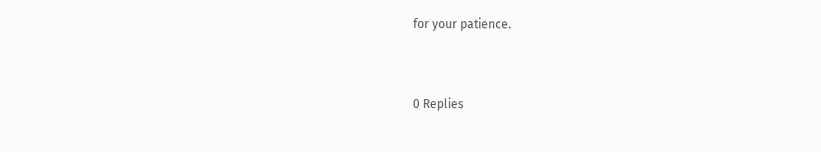for your patience.


0 Replies